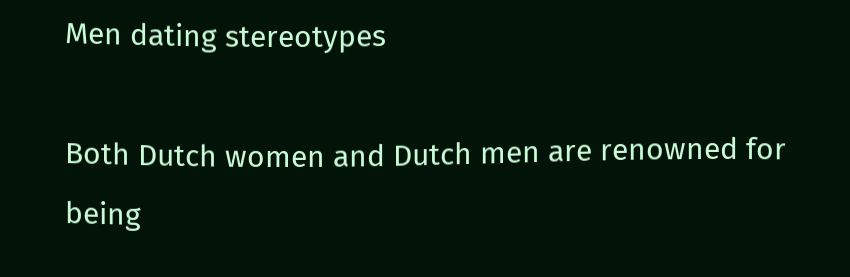Men dating stereotypes

Both Dutch women and Dutch men are renowned for being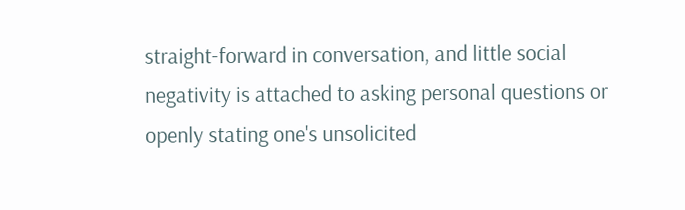straight-forward in conversation, and little social negativity is attached to asking personal questions or openly stating one's unsolicited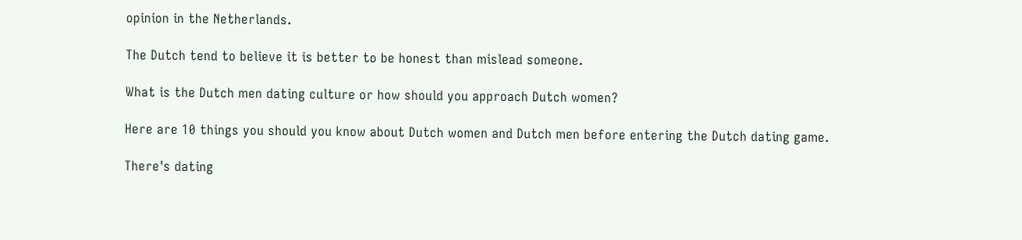opinion in the Netherlands.

The Dutch tend to believe it is better to be honest than mislead someone.

What is the Dutch men dating culture or how should you approach Dutch women?

Here are 10 things you should you know about Dutch women and Dutch men before entering the Dutch dating game.

There's dating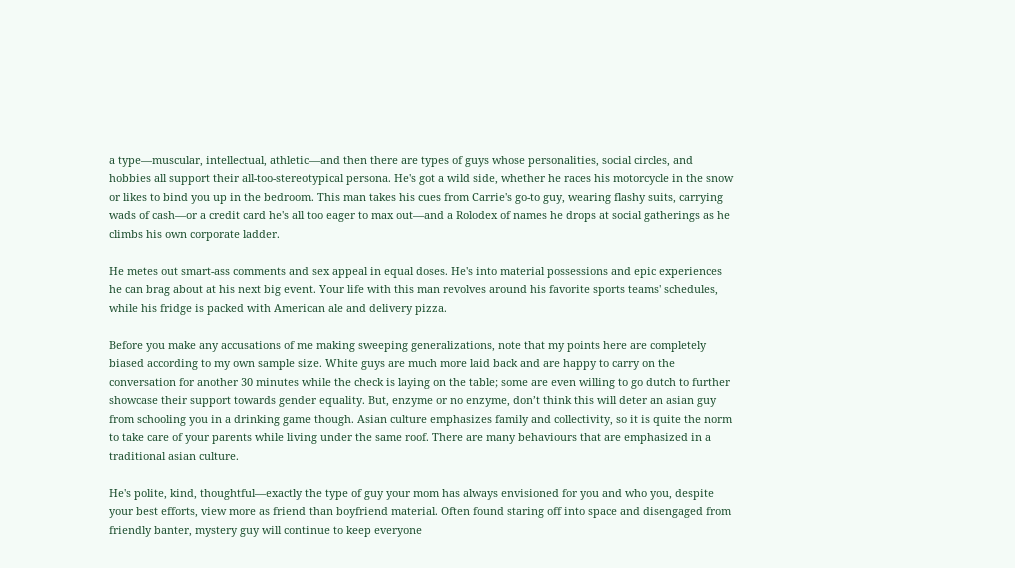a type—muscular, intellectual, athletic—and then there are types of guys whose personalities, social circles, and hobbies all support their all-too-stereotypical persona. He's got a wild side, whether he races his motorcycle in the snow or likes to bind you up in the bedroom. This man takes his cues from Carrie's go-to guy, wearing flashy suits, carrying wads of cash—or a credit card he's all too eager to max out—and a Rolodex of names he drops at social gatherings as he climbs his own corporate ladder.

He metes out smart-ass comments and sex appeal in equal doses. He's into material possessions and epic experiences he can brag about at his next big event. Your life with this man revolves around his favorite sports teams' schedules, while his fridge is packed with American ale and delivery pizza.

Before you make any accusations of me making sweeping generalizations, note that my points here are completely biased according to my own sample size. White guys are much more laid back and are happy to carry on the conversation for another 30 minutes while the check is laying on the table; some are even willing to go dutch to further showcase their support towards gender equality. But, enzyme or no enzyme, don’t think this will deter an asian guy from schooling you in a drinking game though. Asian culture emphasizes family and collectivity, so it is quite the norm to take care of your parents while living under the same roof. There are many behaviours that are emphasized in a traditional asian culture.

He's polite, kind, thoughtful—exactly the type of guy your mom has always envisioned for you and who you, despite your best efforts, view more as friend than boyfriend material. Often found staring off into space and disengaged from friendly banter, mystery guy will continue to keep everyone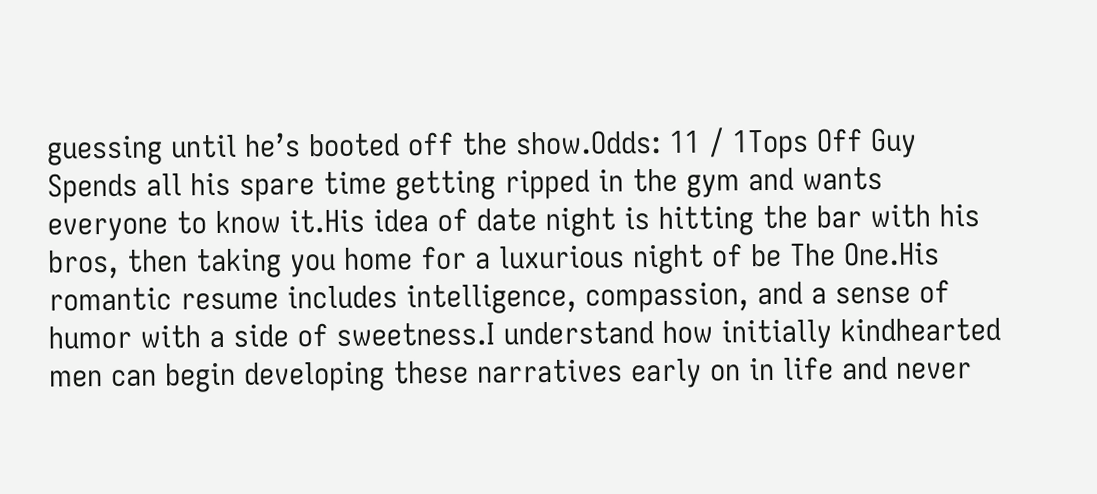guessing until he’s booted off the show.Odds: 11 / 1Tops Off Guy Spends all his spare time getting ripped in the gym and wants everyone to know it.His idea of date night is hitting the bar with his bros, then taking you home for a luxurious night of be The One.His romantic resume includes intelligence, compassion, and a sense of humor with a side of sweetness.I understand how initially kindhearted men can begin developing these narratives early on in life and never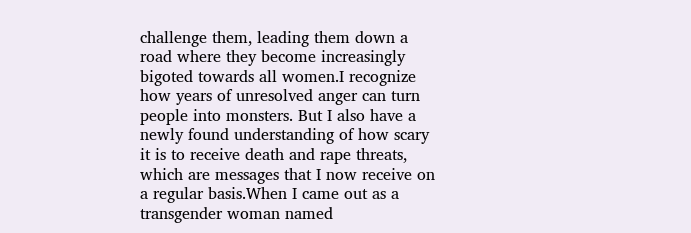challenge them, leading them down a road where they become increasingly bigoted towards all women.I recognize how years of unresolved anger can turn people into monsters. But I also have a newly found understanding of how scary it is to receive death and rape threats, which are messages that I now receive on a regular basis.When I came out as a transgender woman named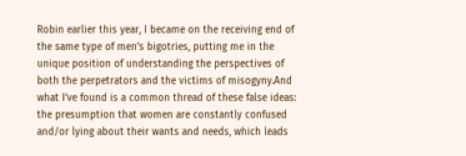Robin earlier this year, I became on the receiving end of the same type of men’s bigotries, putting me in the unique position of understanding the perspectives of both the perpetrators and the victims of misogyny.And what I’ve found is a common thread of these false ideas: the presumption that women are constantly confused and/or lying about their wants and needs, which leads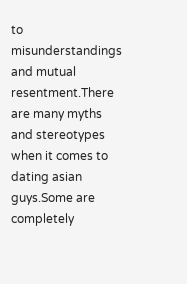to misunderstandings and mutual resentment.There are many myths and stereotypes when it comes to dating asian guys.Some are completely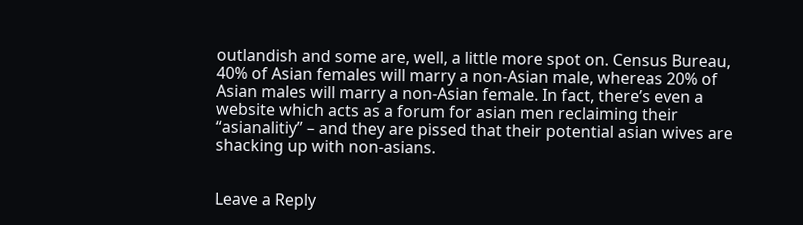outlandish and some are, well, a little more spot on. Census Bureau, 40% of Asian females will marry a non-Asian male, whereas 20% of Asian males will marry a non-Asian female. In fact, there’s even a website which acts as a forum for asian men reclaiming their “asianalitiy” – and they are pissed that their potential asian wives are shacking up with non-asians.


Leave a Reply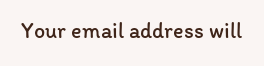Your email address will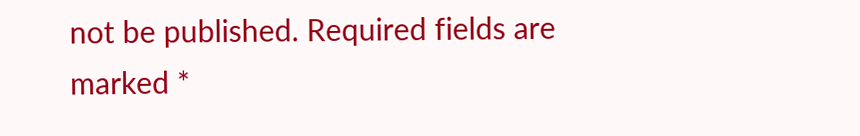not be published. Required fields are marked *